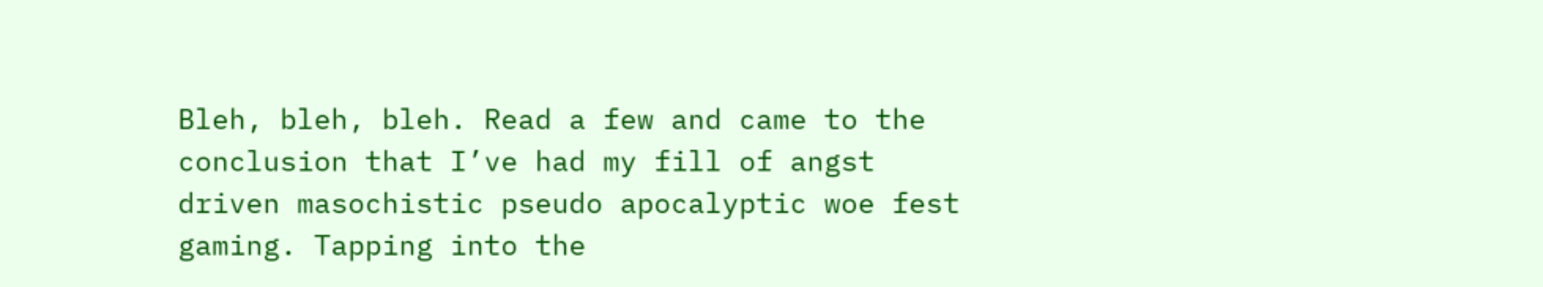Bleh, bleh, bleh. Read a few and came to the conclusion that I’ve had my fill of angst driven masochistic pseudo apocalyptic woe fest gaming. Tapping into the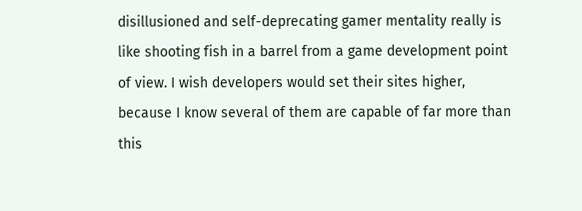disillusioned and self-deprecating gamer mentality really is like shooting fish in a barrel from a game development point of view. I wish developers would set their sites higher, because I know several of them are capable of far more than this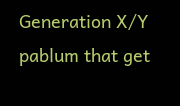Generation X/Y pablum that get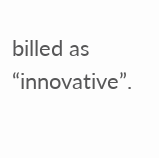billed as “innovative”.